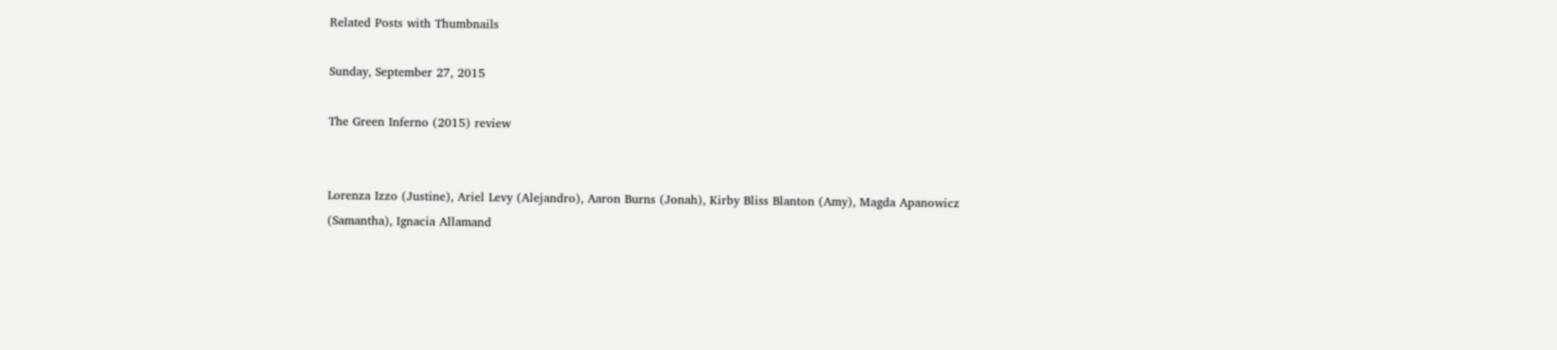Related Posts with Thumbnails

Sunday, September 27, 2015

The Green Inferno (2015) review


Lorenza Izzo (Justine), Ariel Levy (Alejandro), Aaron Burns (Jonah), Kirby Bliss Blanton (Amy), Magda Apanowicz (Samantha), Ignacia Allamand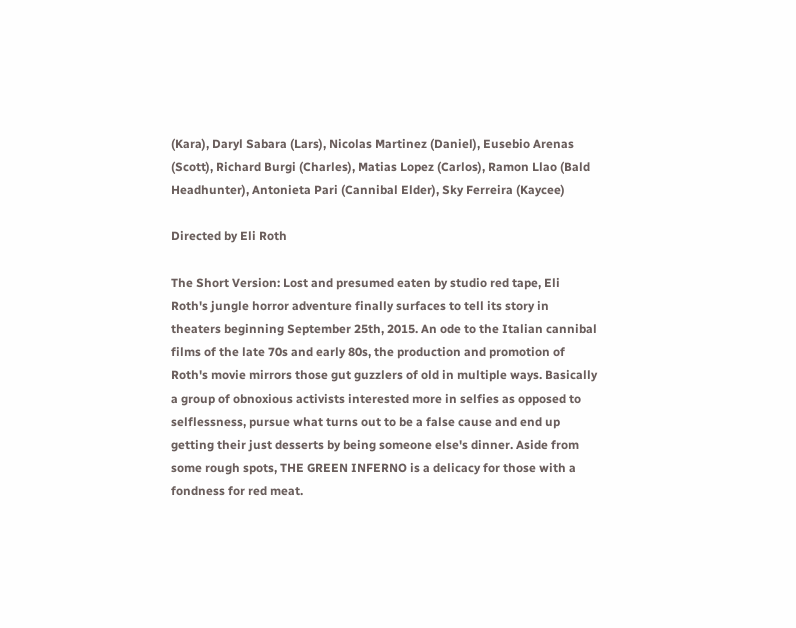(Kara), Daryl Sabara (Lars), Nicolas Martinez (Daniel), Eusebio Arenas (Scott), Richard Burgi (Charles), Matias Lopez (Carlos), Ramon Llao (Bald Headhunter), Antonieta Pari (Cannibal Elder), Sky Ferreira (Kaycee)

Directed by Eli Roth

The Short Version: Lost and presumed eaten by studio red tape, Eli Roth's jungle horror adventure finally surfaces to tell its story in theaters beginning September 25th, 2015. An ode to the Italian cannibal films of the late 70s and early 80s, the production and promotion of Roth's movie mirrors those gut guzzlers of old in multiple ways. Basically a group of obnoxious activists interested more in selfies as opposed to selflessness, pursue what turns out to be a false cause and end up getting their just desserts by being someone else's dinner. Aside from some rough spots, THE GREEN INFERNO is a delicacy for those with a fondness for red meat.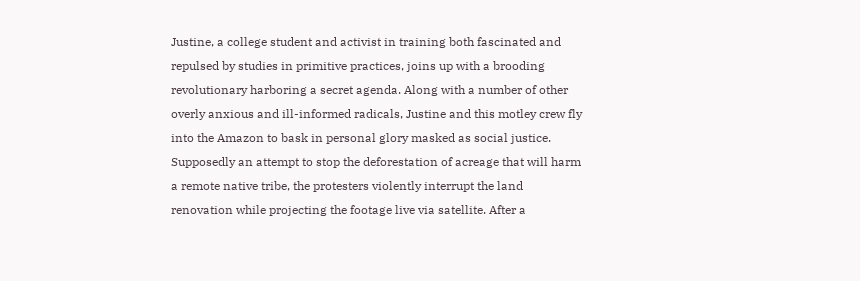Justine, a college student and activist in training both fascinated and repulsed by studies in primitive practices, joins up with a brooding revolutionary harboring a secret agenda. Along with a number of other overly anxious and ill-informed radicals, Justine and this motley crew fly into the Amazon to bask in personal glory masked as social justice. Supposedly an attempt to stop the deforestation of acreage that will harm a remote native tribe, the protesters violently interrupt the land renovation while projecting the footage live via satellite. After a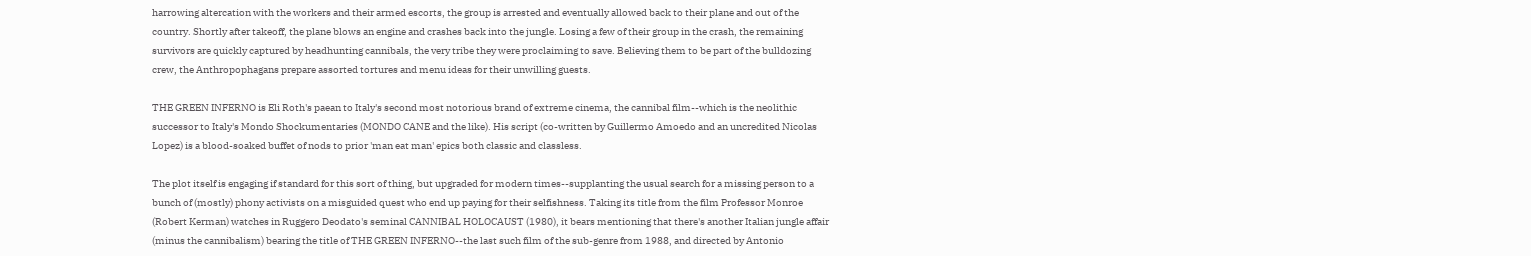harrowing altercation with the workers and their armed escorts, the group is arrested and eventually allowed back to their plane and out of the country. Shortly after takeoff, the plane blows an engine and crashes back into the jungle. Losing a few of their group in the crash, the remaining survivors are quickly captured by headhunting cannibals, the very tribe they were proclaiming to save. Believing them to be part of the bulldozing crew, the Anthropophagans prepare assorted tortures and menu ideas for their unwilling guests.

THE GREEN INFERNO is Eli Roth's paean to Italy's second most notorious brand of extreme cinema, the cannibal film--which is the neolithic successor to Italy's Mondo Shockumentaries (MONDO CANE and the like). His script (co-written by Guillermo Amoedo and an uncredited Nicolas Lopez) is a blood-soaked buffet of nods to prior 'man eat man' epics both classic and classless.

The plot itself is engaging if standard for this sort of thing, but upgraded for modern times--supplanting the usual search for a missing person to a bunch of (mostly) phony activists on a misguided quest who end up paying for their selfishness. Taking its title from the film Professor Monroe (Robert Kerman) watches in Ruggero Deodato's seminal CANNIBAL HOLOCAUST (1980), it bears mentioning that there's another Italian jungle affair (minus the cannibalism) bearing the title of THE GREEN INFERNO--the last such film of the sub-genre from 1988, and directed by Antonio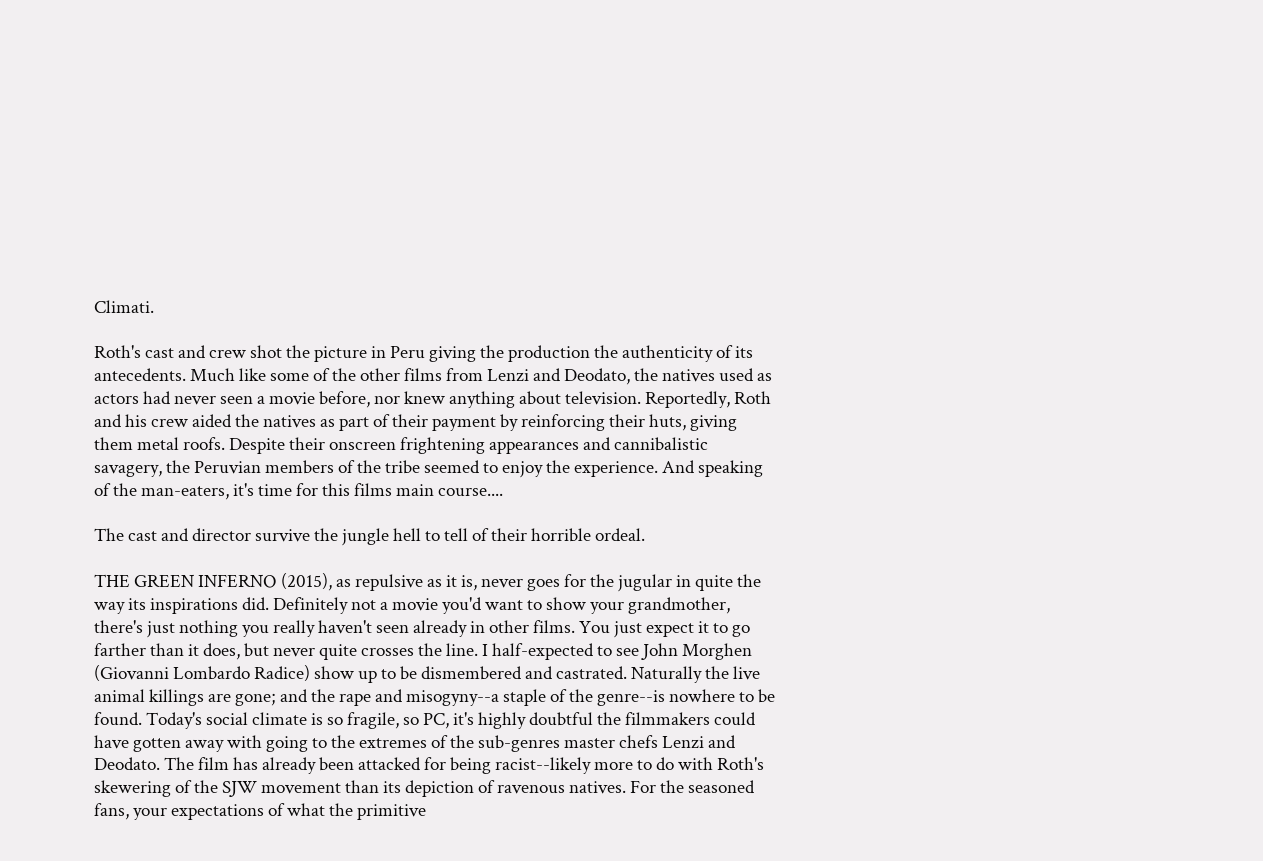Climati.

Roth's cast and crew shot the picture in Peru giving the production the authenticity of its antecedents. Much like some of the other films from Lenzi and Deodato, the natives used as actors had never seen a movie before, nor knew anything about television. Reportedly, Roth and his crew aided the natives as part of their payment by reinforcing their huts, giving them metal roofs. Despite their onscreen frightening appearances and cannibalistic savagery, the Peruvian members of the tribe seemed to enjoy the experience. And speaking of the man-eaters, it's time for this films main course....

The cast and director survive the jungle hell to tell of their horrible ordeal.

THE GREEN INFERNO (2015), as repulsive as it is, never goes for the jugular in quite the way its inspirations did. Definitely not a movie you'd want to show your grandmother, there's just nothing you really haven't seen already in other films. You just expect it to go farther than it does, but never quite crosses the line. I half-expected to see John Morghen (Giovanni Lombardo Radice) show up to be dismembered and castrated. Naturally the live animal killings are gone; and the rape and misogyny--a staple of the genre--is nowhere to be found. Today's social climate is so fragile, so PC, it's highly doubtful the filmmakers could have gotten away with going to the extremes of the sub-genres master chefs Lenzi and Deodato. The film has already been attacked for being racist--likely more to do with Roth's skewering of the SJW movement than its depiction of ravenous natives. For the seasoned fans, your expectations of what the primitive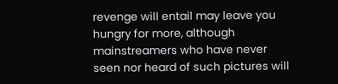revenge will entail may leave you hungry for more, although mainstreamers who have never seen nor heard of such pictures will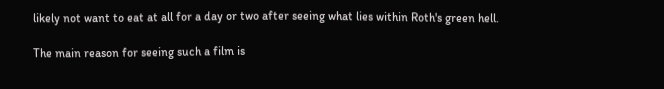likely not want to eat at all for a day or two after seeing what lies within Roth's green hell.

The main reason for seeing such a film is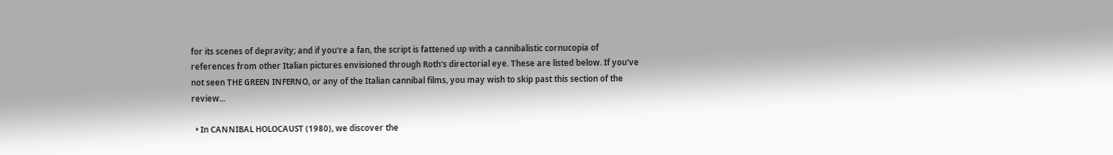for its scenes of depravity; and if you're a fan, the script is fattened up with a cannibalistic cornucopia of references from other Italian pictures envisioned through Roth's directorial eye. These are listed below. If you've not seen THE GREEN INFERNO, or any of the Italian cannibal films, you may wish to skip past this section of the review...

  • In CANNIBAL HOLOCAUST (1980), we discover the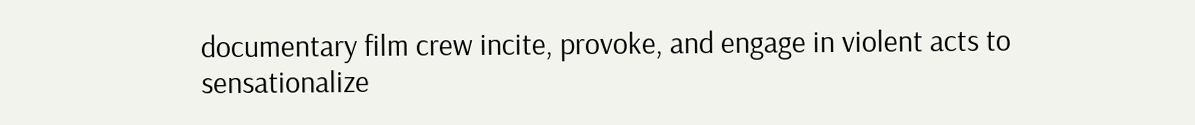documentary film crew incite, provoke, and engage in violent acts to sensationalize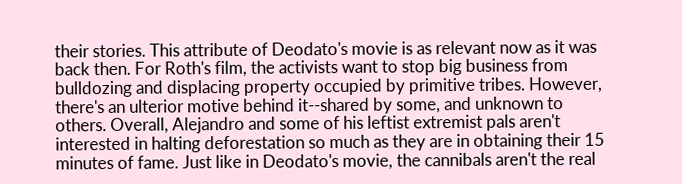their stories. This attribute of Deodato's movie is as relevant now as it was back then. For Roth's film, the activists want to stop big business from bulldozing and displacing property occupied by primitive tribes. However, there's an ulterior motive behind it--shared by some, and unknown to others. Overall, Alejandro and some of his leftist extremist pals aren't interested in halting deforestation so much as they are in obtaining their 15 minutes of fame. Just like in Deodato's movie, the cannibals aren't the real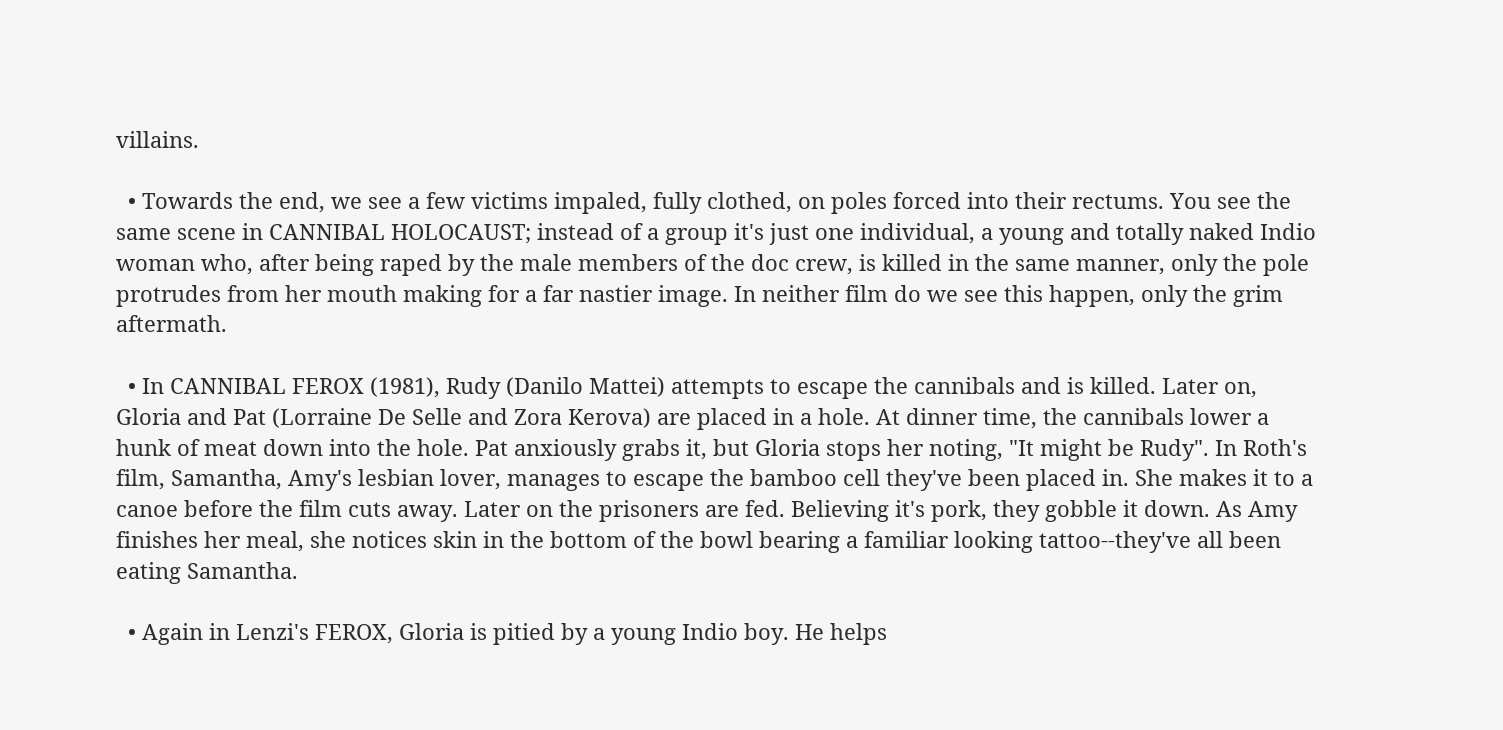villains.

  • Towards the end, we see a few victims impaled, fully clothed, on poles forced into their rectums. You see the same scene in CANNIBAL HOLOCAUST; instead of a group it's just one individual, a young and totally naked Indio woman who, after being raped by the male members of the doc crew, is killed in the same manner, only the pole protrudes from her mouth making for a far nastier image. In neither film do we see this happen, only the grim aftermath.

  • In CANNIBAL FEROX (1981), Rudy (Danilo Mattei) attempts to escape the cannibals and is killed. Later on, Gloria and Pat (Lorraine De Selle and Zora Kerova) are placed in a hole. At dinner time, the cannibals lower a hunk of meat down into the hole. Pat anxiously grabs it, but Gloria stops her noting, "It might be Rudy". In Roth's film, Samantha, Amy's lesbian lover, manages to escape the bamboo cell they've been placed in. She makes it to a canoe before the film cuts away. Later on the prisoners are fed. Believing it's pork, they gobble it down. As Amy finishes her meal, she notices skin in the bottom of the bowl bearing a familiar looking tattoo--they've all been eating Samantha.

  • Again in Lenzi's FEROX, Gloria is pitied by a young Indio boy. He helps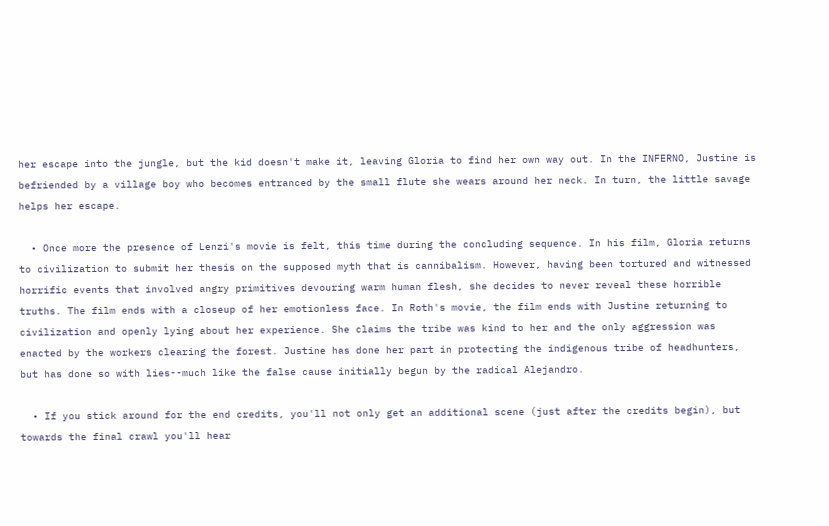her escape into the jungle, but the kid doesn't make it, leaving Gloria to find her own way out. In the INFERNO, Justine is befriended by a village boy who becomes entranced by the small flute she wears around her neck. In turn, the little savage helps her escape.

  • Once more the presence of Lenzi's movie is felt, this time during the concluding sequence. In his film, Gloria returns to civilization to submit her thesis on the supposed myth that is cannibalism. However, having been tortured and witnessed horrific events that involved angry primitives devouring warm human flesh, she decides to never reveal these horrible truths. The film ends with a closeup of her emotionless face. In Roth's movie, the film ends with Justine returning to civilization and openly lying about her experience. She claims the tribe was kind to her and the only aggression was enacted by the workers clearing the forest. Justine has done her part in protecting the indigenous tribe of headhunters, but has done so with lies--much like the false cause initially begun by the radical Alejandro.

  • If you stick around for the end credits, you'll not only get an additional scene (just after the credits begin), but towards the final crawl you'll hear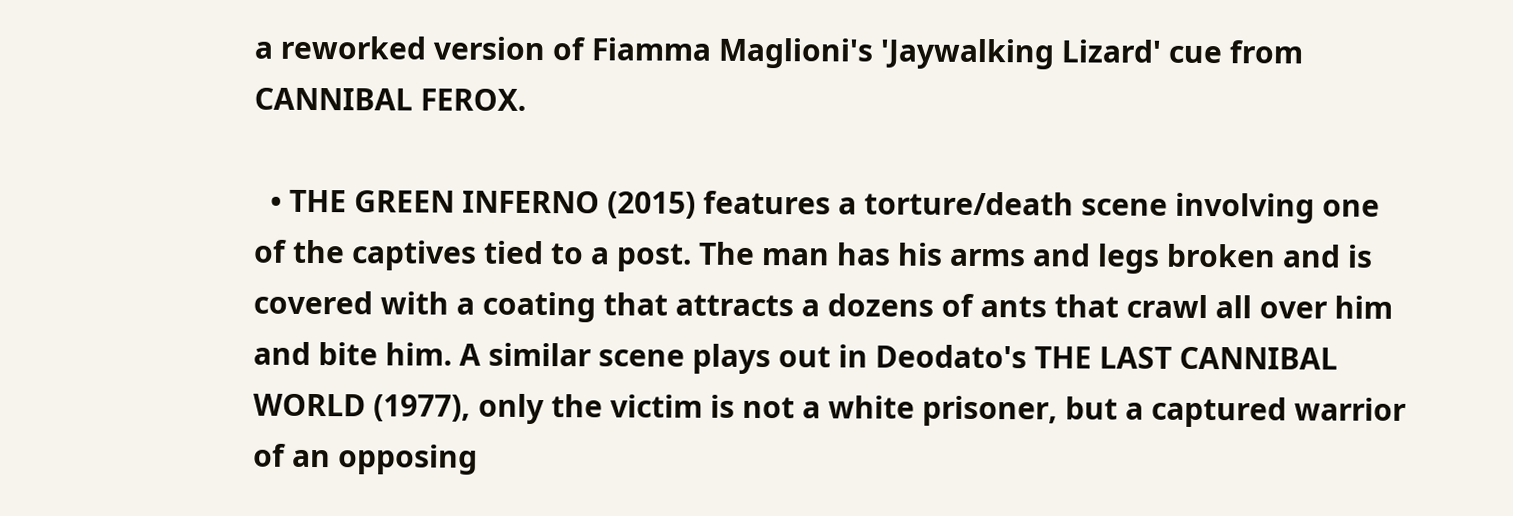a reworked version of Fiamma Maglioni's 'Jaywalking Lizard' cue from CANNIBAL FEROX.

  • THE GREEN INFERNO (2015) features a torture/death scene involving one of the captives tied to a post. The man has his arms and legs broken and is covered with a coating that attracts a dozens of ants that crawl all over him and bite him. A similar scene plays out in Deodato's THE LAST CANNIBAL WORLD (1977), only the victim is not a white prisoner, but a captured warrior of an opposing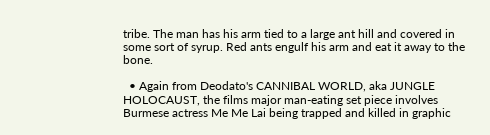tribe. The man has his arm tied to a large ant hill and covered in some sort of syrup. Red ants engulf his arm and eat it away to the bone.

  • Again from Deodato's CANNIBAL WORLD, aka JUNGLE HOLOCAUST, the films major man-eating set piece involves Burmese actress Me Me Lai being trapped and killed in graphic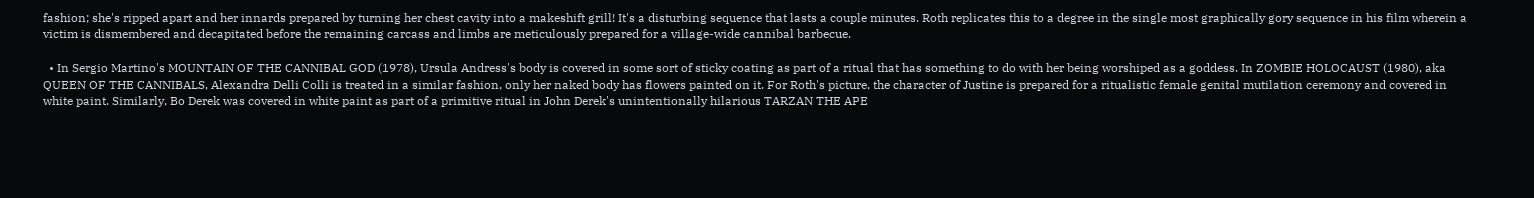fashion; she's ripped apart and her innards prepared by turning her chest cavity into a makeshift grill! It's a disturbing sequence that lasts a couple minutes. Roth replicates this to a degree in the single most graphically gory sequence in his film wherein a victim is dismembered and decapitated before the remaining carcass and limbs are meticulously prepared for a village-wide cannibal barbecue.

  • In Sergio Martino's MOUNTAIN OF THE CANNIBAL GOD (1978), Ursula Andress's body is covered in some sort of sticky coating as part of a ritual that has something to do with her being worshiped as a goddess. In ZOMBIE HOLOCAUST (1980), aka QUEEN OF THE CANNIBALS, Alexandra Delli Colli is treated in a similar fashion, only her naked body has flowers painted on it. For Roth's picture, the character of Justine is prepared for a ritualistic female genital mutilation ceremony and covered in white paint. Similarly, Bo Derek was covered in white paint as part of a primitive ritual in John Derek's unintentionally hilarious TARZAN THE APE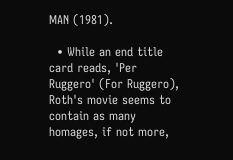MAN (1981).

  • While an end title card reads, 'Per Ruggero' (For Ruggero), Roth's movie seems to contain as many homages, if not more,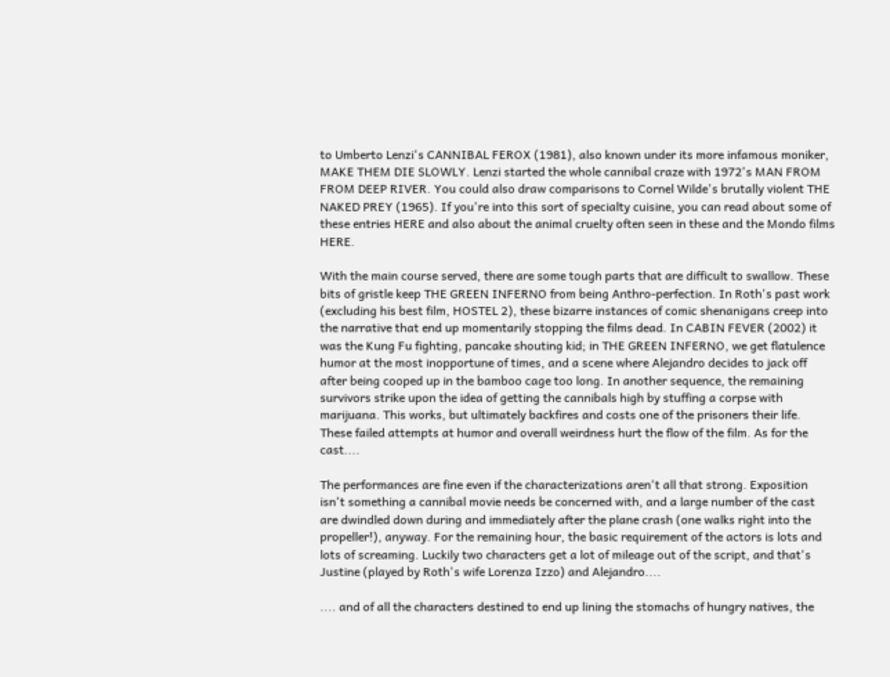to Umberto Lenzi's CANNIBAL FEROX (1981), also known under its more infamous moniker, MAKE THEM DIE SLOWLY. Lenzi started the whole cannibal craze with 1972's MAN FROM FROM DEEP RIVER. You could also draw comparisons to Cornel Wilde's brutally violent THE NAKED PREY (1965). If you're into this sort of specialty cuisine, you can read about some of these entries HERE and also about the animal cruelty often seen in these and the Mondo films HERE.

With the main course served, there are some tough parts that are difficult to swallow. These bits of gristle keep THE GREEN INFERNO from being Anthro-perfection. In Roth's past work (excluding his best film, HOSTEL 2), these bizarre instances of comic shenanigans creep into the narrative that end up momentarily stopping the films dead. In CABIN FEVER (2002) it was the Kung Fu fighting, pancake shouting kid; in THE GREEN INFERNO, we get flatulence humor at the most inopportune of times, and a scene where Alejandro decides to jack off after being cooped up in the bamboo cage too long. In another sequence, the remaining survivors strike upon the idea of getting the cannibals high by stuffing a corpse with marijuana. This works, but ultimately backfires and costs one of the prisoners their life. These failed attempts at humor and overall weirdness hurt the flow of the film. As for the cast....

The performances are fine even if the characterizations aren't all that strong. Exposition isn't something a cannibal movie needs be concerned with, and a large number of the cast are dwindled down during and immediately after the plane crash (one walks right into the propeller!), anyway. For the remaining hour, the basic requirement of the actors is lots and lots of screaming. Luckily two characters get a lot of mileage out of the script, and that's Justine (played by Roth's wife Lorenza Izzo) and Alejandro....

.... and of all the characters destined to end up lining the stomachs of hungry natives, the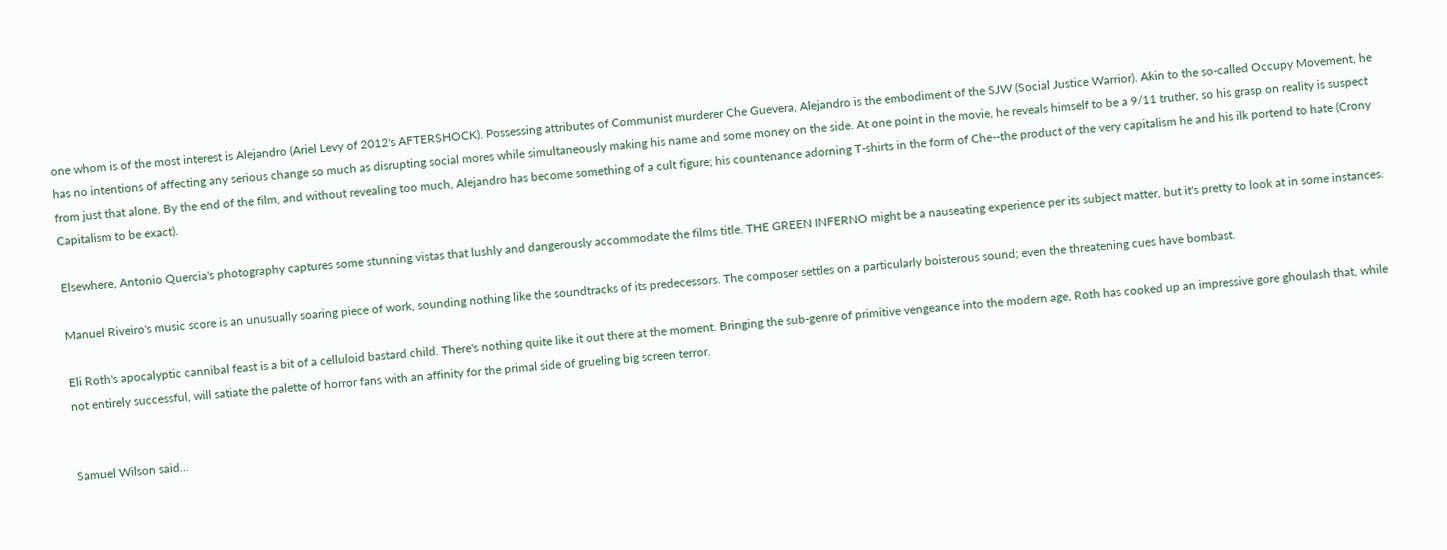one whom is of the most interest is Alejandro (Ariel Levy of 2012's AFTERSHOCK). Possessing attributes of Communist murderer Che Guevera, Alejandro is the embodiment of the SJW (Social Justice Warrior). Akin to the so-called Occupy Movement, he has no intentions of affecting any serious change so much as disrupting social mores while simultaneously making his name and some money on the side. At one point in the movie, he reveals himself to be a 9/11 truther, so his grasp on reality is suspect from just that alone. By the end of the film, and without revealing too much, Alejandro has become something of a cult figure; his countenance adorning T-shirts in the form of Che--the product of the very capitalism he and his ilk portend to hate (Crony Capitalism to be exact).

Elsewhere, Antonio Quercia's photography captures some stunning vistas that lushly and dangerously accommodate the films title. THE GREEN INFERNO might be a nauseating experience per its subject matter, but it's pretty to look at in some instances.

Manuel Riveiro's music score is an unusually soaring piece of work, sounding nothing like the soundtracks of its predecessors. The composer settles on a particularly boisterous sound; even the threatening cues have bombast.

Eli Roth's apocalyptic cannibal feast is a bit of a celluloid bastard child. There's nothing quite like it out there at the moment. Bringing the sub-genre of primitive vengeance into the modern age, Roth has cooked up an impressive gore ghoulash that, while not entirely successful, will satiate the palette of horror fans with an affinity for the primal side of grueling big screen terror.


Samuel Wilson said...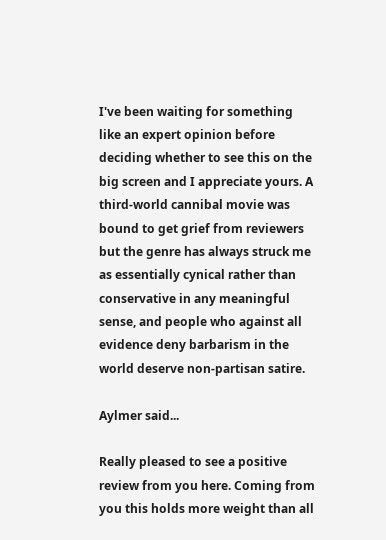I've been waiting for something like an expert opinion before deciding whether to see this on the big screen and I appreciate yours. A third-world cannibal movie was bound to get grief from reviewers but the genre has always struck me as essentially cynical rather than conservative in any meaningful sense, and people who against all evidence deny barbarism in the world deserve non-partisan satire.

Aylmer said...

Really pleased to see a positive review from you here. Coming from you this holds more weight than all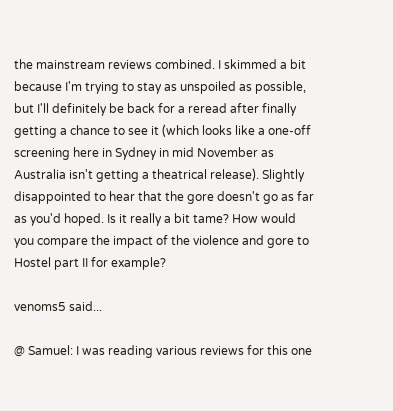the mainstream reviews combined. I skimmed a bit because I'm trying to stay as unspoiled as possible, but I'll definitely be back for a reread after finally getting a chance to see it (which looks like a one-off screening here in Sydney in mid November as Australia isn't getting a theatrical release). Slightly disappointed to hear that the gore doesn't go as far as you'd hoped. Is it really a bit tame? How would you compare the impact of the violence and gore to Hostel part II for example?

venoms5 said...

@ Samuel: I was reading various reviews for this one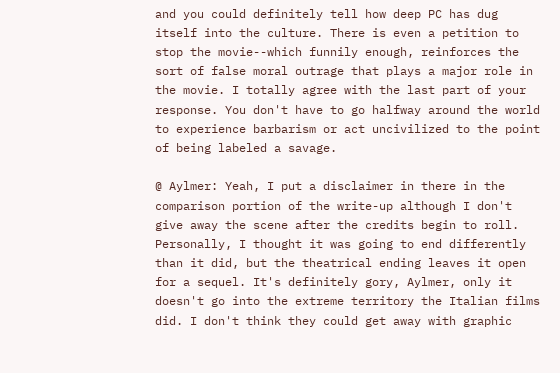and you could definitely tell how deep PC has dug itself into the culture. There is even a petition to stop the movie--which funnily enough, reinforces the sort of false moral outrage that plays a major role in the movie. I totally agree with the last part of your response. You don't have to go halfway around the world to experience barbarism or act uncivilized to the point of being labeled a savage.

@ Aylmer: Yeah, I put a disclaimer in there in the comparison portion of the write-up although I don't give away the scene after the credits begin to roll. Personally, I thought it was going to end differently than it did, but the theatrical ending leaves it open for a sequel. It's definitely gory, Aylmer, only it doesn't go into the extreme territory the Italian films did. I don't think they could get away with graphic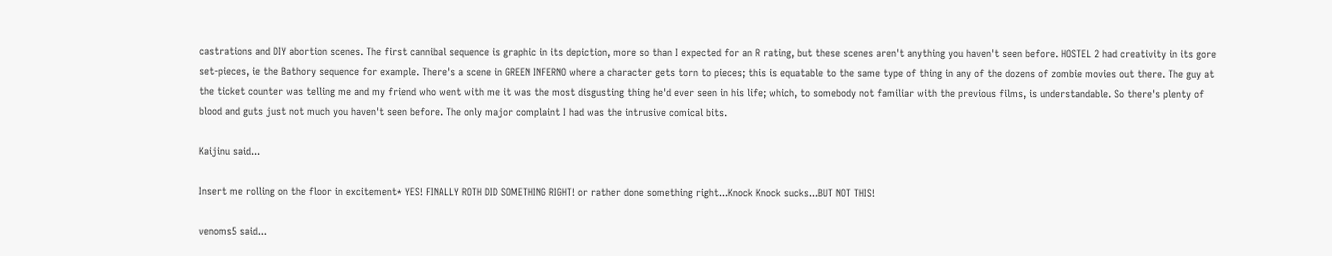castrations and DIY abortion scenes. The first cannibal sequence is graphic in its depiction, more so than I expected for an R rating, but these scenes aren't anything you haven't seen before. HOSTEL 2 had creativity in its gore set-pieces, ie the Bathory sequence for example. There's a scene in GREEN INFERNO where a character gets torn to pieces; this is equatable to the same type of thing in any of the dozens of zombie movies out there. The guy at the ticket counter was telling me and my friend who went with me it was the most disgusting thing he'd ever seen in his life; which, to somebody not familiar with the previous films, is understandable. So there's plenty of blood and guts just not much you haven't seen before. The only major complaint I had was the intrusive comical bits.

Kaijinu said...

Insert me rolling on the floor in excitement* YES! FINALLY ROTH DID SOMETHING RIGHT! or rather done something right...Knock Knock sucks...BUT NOT THIS!

venoms5 said...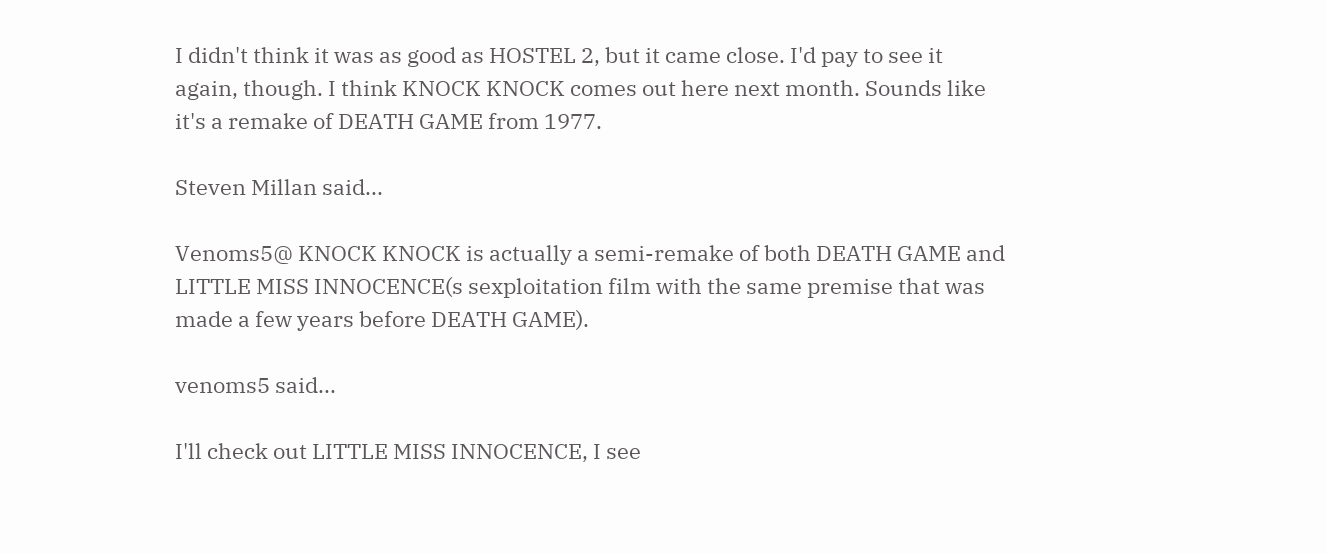I didn't think it was as good as HOSTEL 2, but it came close. I'd pay to see it again, though. I think KNOCK KNOCK comes out here next month. Sounds like it's a remake of DEATH GAME from 1977.

Steven Millan said...

Venoms5@ KNOCK KNOCK is actually a semi-remake of both DEATH GAME and LITTLE MISS INNOCENCE(s sexploitation film with the same premise that was made a few years before DEATH GAME).

venoms5 said...

I'll check out LITTLE MISS INNOCENCE, I see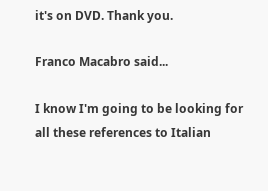it's on DVD. Thank you.

Franco Macabro said...

I know I'm going to be looking for all these references to Italian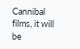Cannibal films, it will be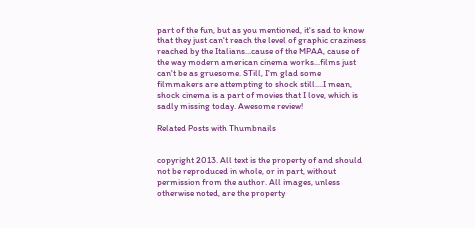part of the fun, but as you mentioned, it's sad to know that they just can't reach the level of graphic craziness reached by the Italians...cause of the MPAA, cause of the way modern american cinema works...films just can't be as gruesome. STill, I'm glad some filmmakers are attempting to shock still....I mean, shock cinema is a part of movies that I love, which is sadly missing today. Awesome review!

Related Posts with Thumbnails


copyright 2013. All text is the property of and should not be reproduced in whole, or in part, without permission from the author. All images, unless otherwise noted, are the property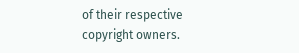of their respective copyright owners.